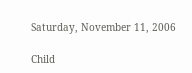Saturday, November 11, 2006

Child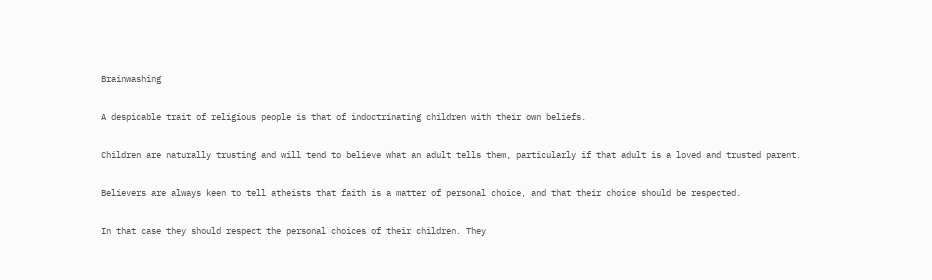Brainwashing

A despicable trait of religious people is that of indoctrinating children with their own beliefs.

Children are naturally trusting and will tend to believe what an adult tells them, particularly if that adult is a loved and trusted parent.

Believers are always keen to tell atheists that faith is a matter of personal choice, and that their choice should be respected.

In that case they should respect the personal choices of their children. They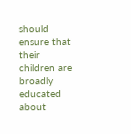should ensure that their children are broadly educated about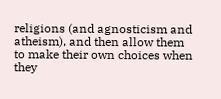religions (and agnosticism and atheism), and then allow them to make their own choices when they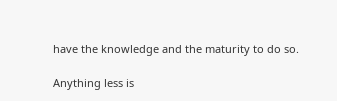have the knowledge and the maturity to do so.

Anything less is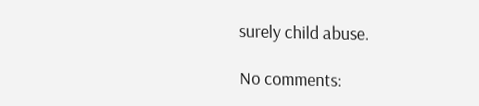surely child abuse.

No comments: